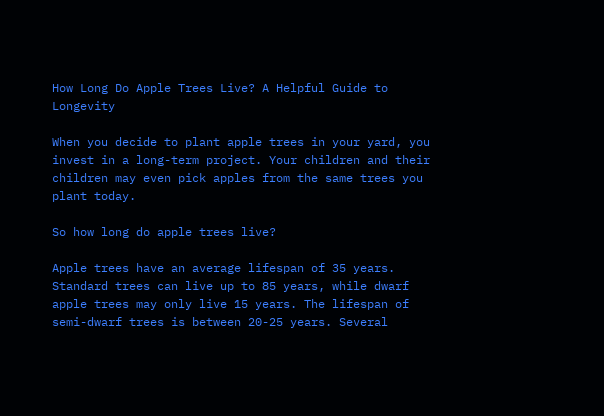How Long Do Apple Trees Live? A Helpful Guide to Longevity

When you decide to plant apple trees in your yard, you invest in a long-term project. Your children and their children may even pick apples from the same trees you plant today.

So how long do apple trees live?

Apple trees have an average lifespan of 35 years. Standard trees can live up to 85 years, while dwarf apple trees may only live 15 years. The lifespan of semi-dwarf trees is between 20-25 years. Several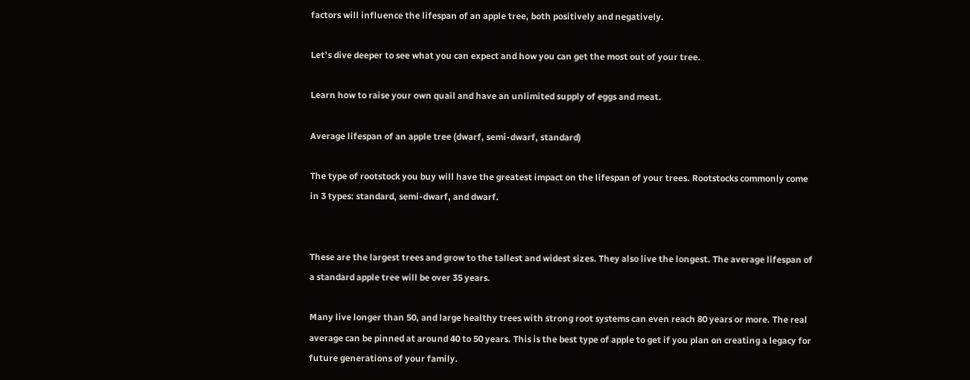factors will influence the lifespan of an apple tree, both positively and negatively.

Let’s dive deeper to see what you can expect and how you can get the most out of your tree.

Learn how to raise your own quail and have an unlimited supply of eggs and meat.

Average lifespan of an apple tree (dwarf, semi-dwarf, standard)

The type of rootstock you buy will have the greatest impact on the lifespan of your trees. Rootstocks commonly come in 3 types: standard, semi-dwarf, and dwarf.


These are the largest trees and grow to the tallest and widest sizes. They also live the longest. The average lifespan of a standard apple tree will be over 35 years.

Many live longer than 50, and large healthy trees with strong root systems can even reach 80 years or more. The real average can be pinned at around 40 to 50 years. This is the best type of apple to get if you plan on creating a legacy for future generations of your family.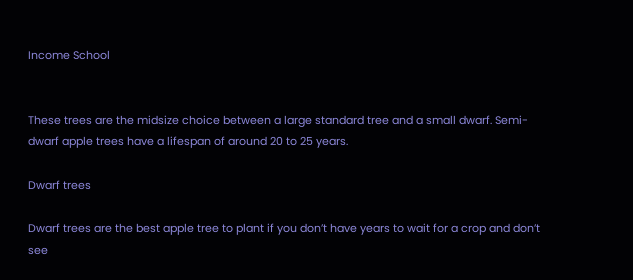Income School


These trees are the midsize choice between a large standard tree and a small dwarf. Semi-dwarf apple trees have a lifespan of around 20 to 25 years.

Dwarf trees

Dwarf trees are the best apple tree to plant if you don’t have years to wait for a crop and don’t see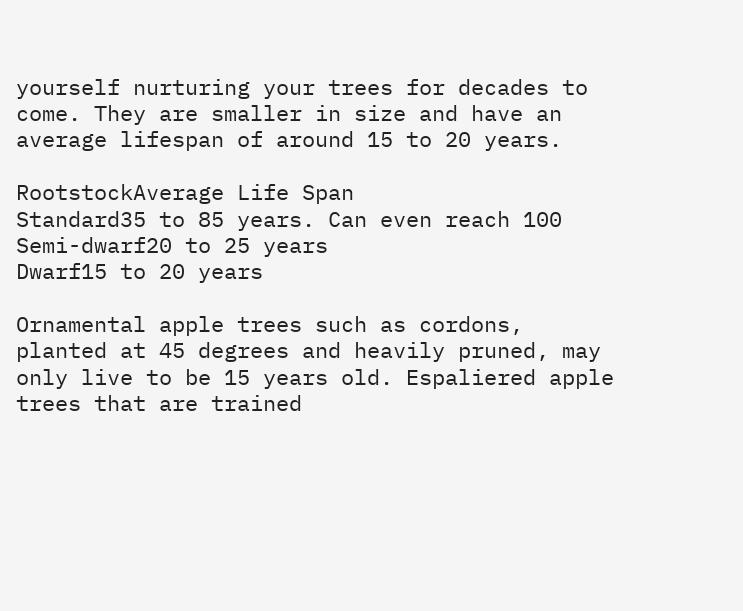yourself nurturing your trees for decades to come. They are smaller in size and have an average lifespan of around 15 to 20 years.

RootstockAverage Life Span
Standard35 to 85 years. Can even reach 100
Semi-dwarf20 to 25 years
Dwarf15 to 20 years

Ornamental apple trees such as cordons, planted at 45 degrees and heavily pruned, may only live to be 15 years old. Espaliered apple trees that are trained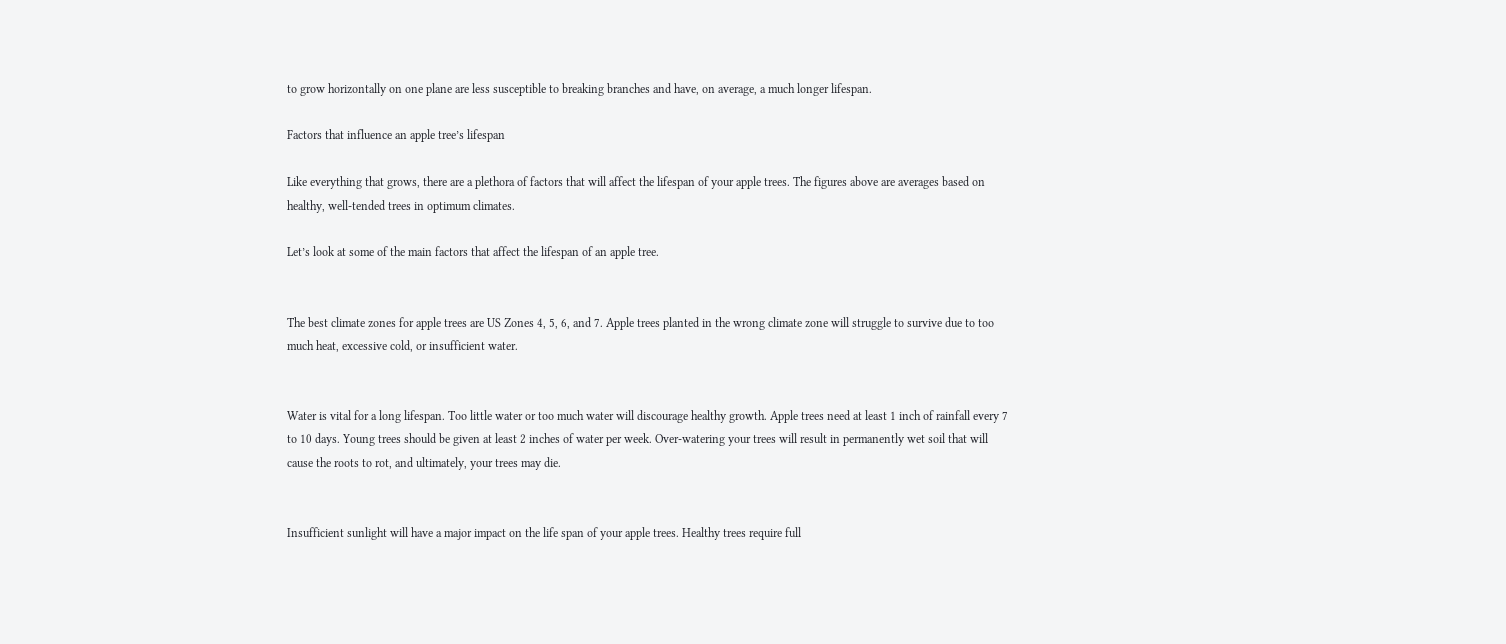to grow horizontally on one plane are less susceptible to breaking branches and have, on average, a much longer lifespan.

Factors that influence an apple tree’s lifespan

Like everything that grows, there are a plethora of factors that will affect the lifespan of your apple trees. The figures above are averages based on healthy, well-tended trees in optimum climates.

Let’s look at some of the main factors that affect the lifespan of an apple tree.


The best climate zones for apple trees are US Zones 4, 5, 6, and 7. Apple trees planted in the wrong climate zone will struggle to survive due to too much heat, excessive cold, or insufficient water.


Water is vital for a long lifespan. Too little water or too much water will discourage healthy growth. Apple trees need at least 1 inch of rainfall every 7 to 10 days. Young trees should be given at least 2 inches of water per week. Over-watering your trees will result in permanently wet soil that will cause the roots to rot, and ultimately, your trees may die.


Insufficient sunlight will have a major impact on the life span of your apple trees. Healthy trees require full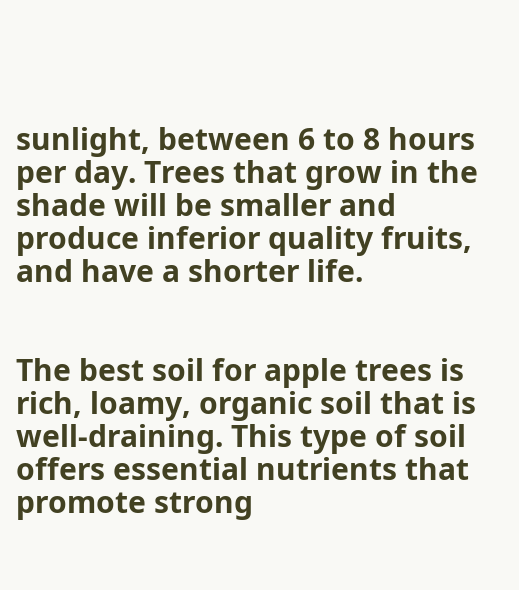sunlight, between 6 to 8 hours per day. Trees that grow in the shade will be smaller and produce inferior quality fruits, and have a shorter life.


The best soil for apple trees is rich, loamy, organic soil that is well-draining. This type of soil offers essential nutrients that promote strong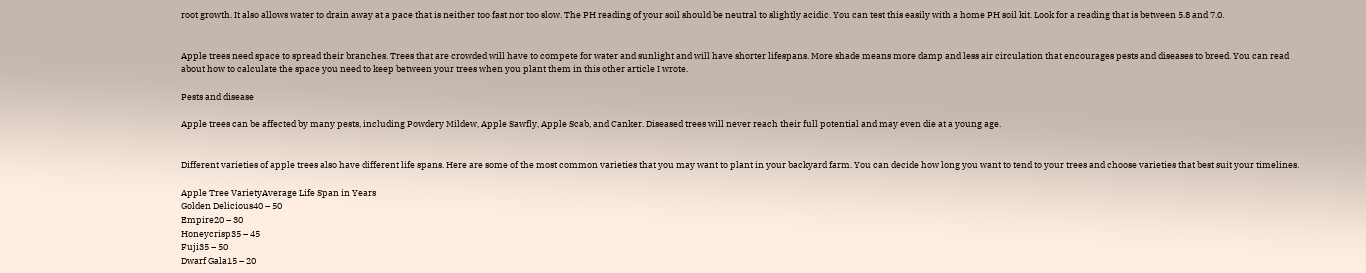root growth. It also allows water to drain away at a pace that is neither too fast nor too slow. The PH reading of your soil should be neutral to slightly acidic. You can test this easily with a home PH soil kit. Look for a reading that is between 5.8 and 7.0.


Apple trees need space to spread their branches. Trees that are crowded will have to compete for water and sunlight and will have shorter lifespans. More shade means more damp and less air circulation that encourages pests and diseases to breed. You can read about how to calculate the space you need to keep between your trees when you plant them in this other article I wrote.

Pests and disease

Apple trees can be affected by many pests, including Powdery Mildew, Apple Sawfly, Apple Scab, and Canker. Diseased trees will never reach their full potential and may even die at a young age.


Different varieties of apple trees also have different life spans. Here are some of the most common varieties that you may want to plant in your backyard farm. You can decide how long you want to tend to your trees and choose varieties that best suit your timelines.

Apple Tree VarietyAverage Life Span in Years
Golden Delicious40 – 50
Empire20 – 30
Honeycrisp35 – 45
Fuji35 – 50
Dwarf Gala15 – 20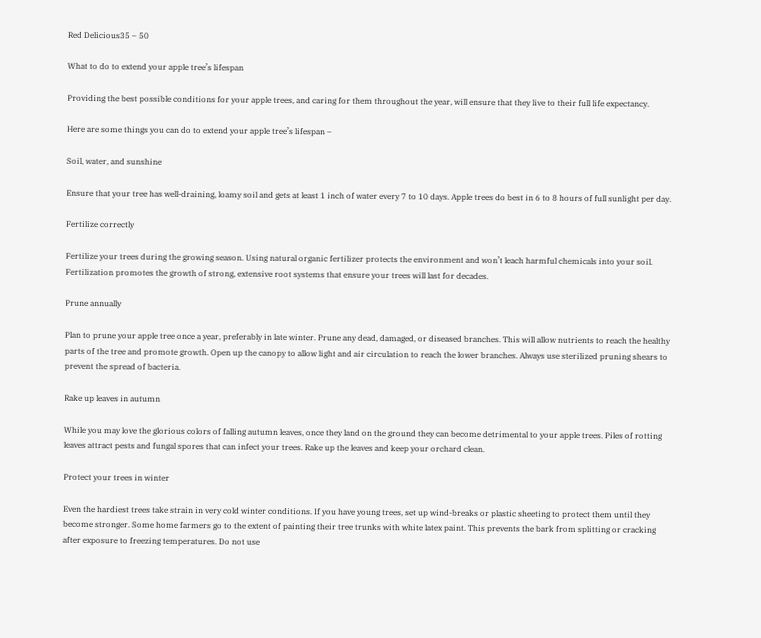Red Delicious35 – 50

What to do to extend your apple tree’s lifespan

Providing the best possible conditions for your apple trees, and caring for them throughout the year, will ensure that they live to their full life expectancy.

Here are some things you can do to extend your apple tree’s lifespan –

Soil, water, and sunshine

Ensure that your tree has well-draining, loamy soil and gets at least 1 inch of water every 7 to 10 days. Apple trees do best in 6 to 8 hours of full sunlight per day.

Fertilize correctly

Fertilize your trees during the growing season. Using natural organic fertilizer protects the environment and won’t leach harmful chemicals into your soil. Fertilization promotes the growth of strong, extensive root systems that ensure your trees will last for decades.

Prune annually

Plan to prune your apple tree once a year, preferably in late winter. Prune any dead, damaged, or diseased branches. This will allow nutrients to reach the healthy parts of the tree and promote growth. Open up the canopy to allow light and air circulation to reach the lower branches. Always use sterilized pruning shears to prevent the spread of bacteria.

Rake up leaves in autumn

While you may love the glorious colors of falling autumn leaves, once they land on the ground they can become detrimental to your apple trees. Piles of rotting leaves attract pests and fungal spores that can infect your trees. Rake up the leaves and keep your orchard clean.

Protect your trees in winter

Even the hardiest trees take strain in very cold winter conditions. If you have young trees, set up wind-breaks or plastic sheeting to protect them until they become stronger. Some home farmers go to the extent of painting their tree trunks with white latex paint. This prevents the bark from splitting or cracking after exposure to freezing temperatures. Do not use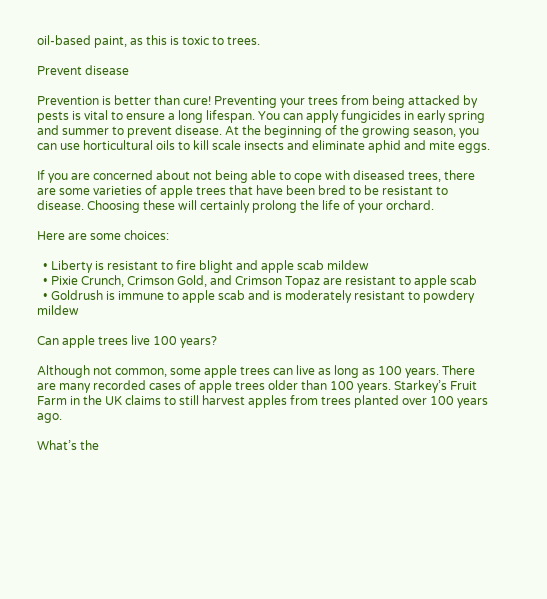oil-based paint, as this is toxic to trees.

Prevent disease

Prevention is better than cure! Preventing your trees from being attacked by pests is vital to ensure a long lifespan. You can apply fungicides in early spring and summer to prevent disease. At the beginning of the growing season, you can use horticultural oils to kill scale insects and eliminate aphid and mite eggs.

If you are concerned about not being able to cope with diseased trees, there are some varieties of apple trees that have been bred to be resistant to disease. Choosing these will certainly prolong the life of your orchard.

Here are some choices:

  • Liberty is resistant to fire blight and apple scab mildew
  • Pixie Crunch, Crimson Gold, and Crimson Topaz are resistant to apple scab
  • Goldrush is immune to apple scab and is moderately resistant to powdery mildew

Can apple trees live 100 years?

Although not common, some apple trees can live as long as 100 years. There are many recorded cases of apple trees older than 100 years. Starkey’s Fruit Farm in the UK claims to still harvest apples from trees planted over 100 years ago.

What’s the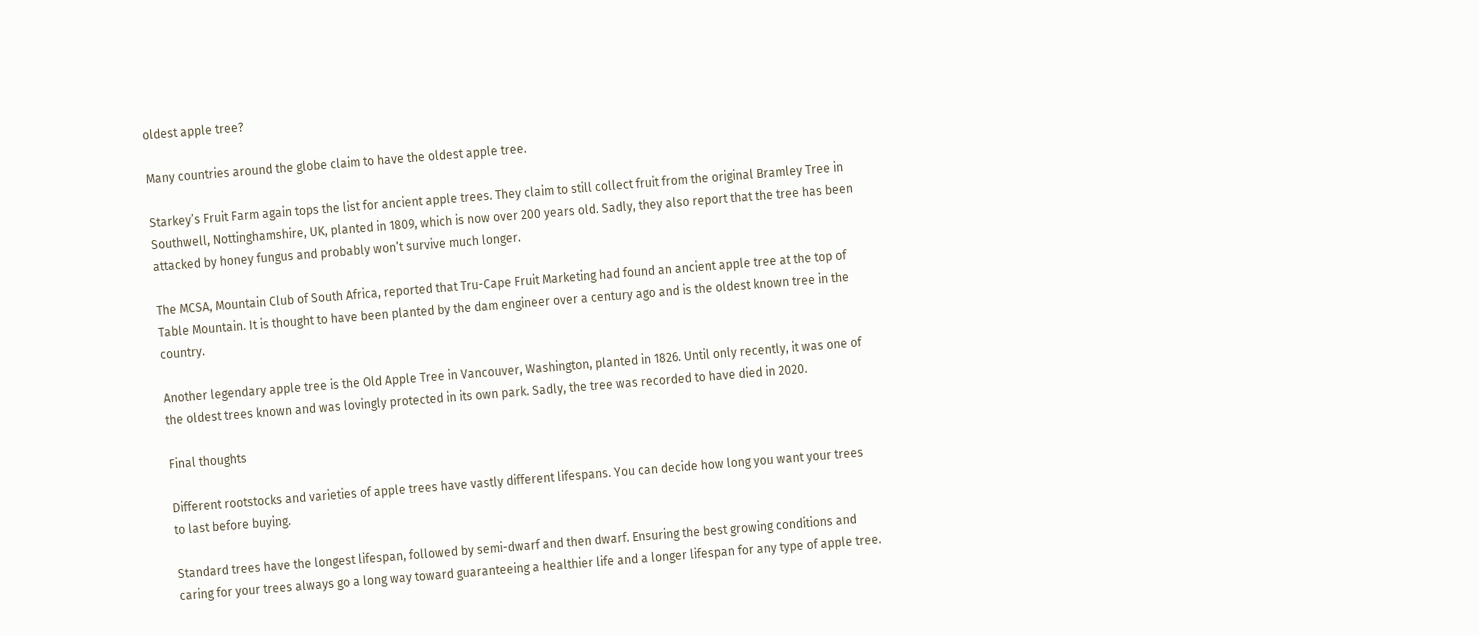oldest apple tree?

Many countries around the globe claim to have the oldest apple tree.

Starkey’s Fruit Farm again tops the list for ancient apple trees. They claim to still collect fruit from the original Bramley Tree in Southwell, Nottinghamshire, UK, planted in 1809, which is now over 200 years old. Sadly, they also report that the tree has been attacked by honey fungus and probably won’t survive much longer.

The MCSA, Mountain Club of South Africa, reported that Tru-Cape Fruit Marketing had found an ancient apple tree at the top of Table Mountain. It is thought to have been planted by the dam engineer over a century ago and is the oldest known tree in the country.

Another legendary apple tree is the Old Apple Tree in Vancouver, Washington, planted in 1826. Until only recently, it was one of the oldest trees known and was lovingly protected in its own park. Sadly, the tree was recorded to have died in 2020.

Final thoughts

Different rootstocks and varieties of apple trees have vastly different lifespans. You can decide how long you want your trees to last before buying.

Standard trees have the longest lifespan, followed by semi-dwarf and then dwarf. Ensuring the best growing conditions and caring for your trees always go a long way toward guaranteeing a healthier life and a longer lifespan for any type of apple tree.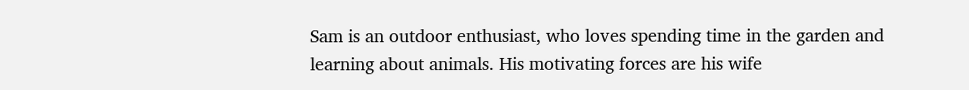Sam is an outdoor enthusiast, who loves spending time in the garden and learning about animals. His motivating forces are his wife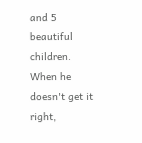and 5 beautiful children. When he doesn't get it right,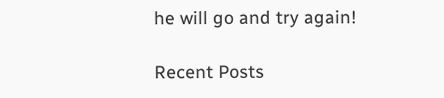he will go and try again!

Recent Posts